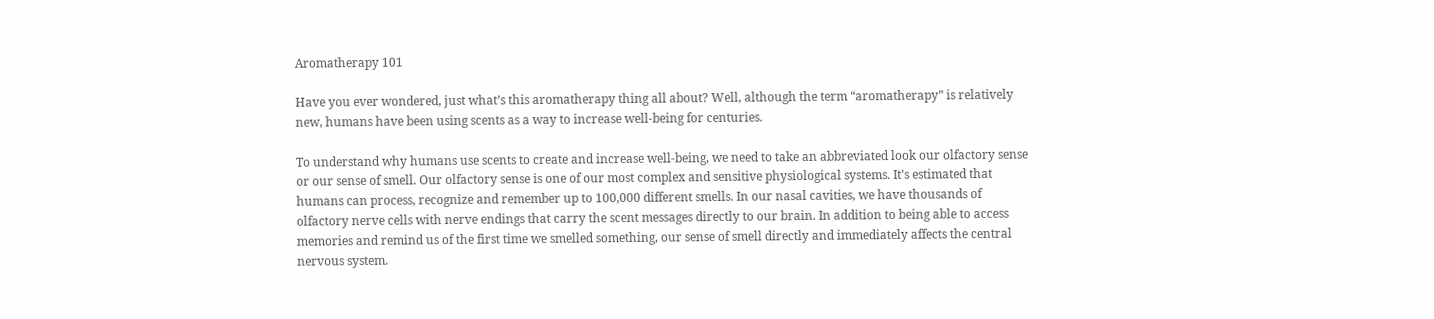Aromatherapy 101

Have you ever wondered, just what’s this aromatherapy thing all about? Well, although the term “aromatherapy” is relatively new, humans have been using scents as a way to increase well-being for centuries.

To understand why humans use scents to create and increase well-being, we need to take an abbreviated look our olfactory sense or our sense of smell. Our olfactory sense is one of our most complex and sensitive physiological systems. It’s estimated that humans can process, recognize and remember up to 100,000 different smells. In our nasal cavities, we have thousands of olfactory nerve cells with nerve endings that carry the scent messages directly to our brain. In addition to being able to access memories and remind us of the first time we smelled something, our sense of smell directly and immediately affects the central nervous system.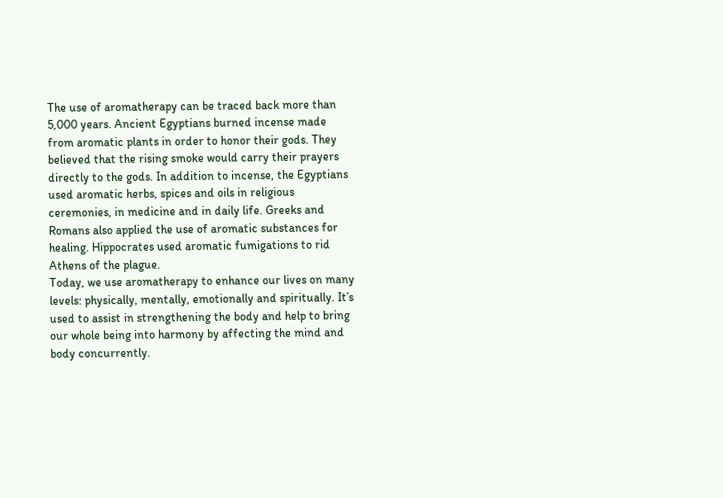The use of aromatherapy can be traced back more than 5,000 years. Ancient Egyptians burned incense made from aromatic plants in order to honor their gods. They believed that the rising smoke would carry their prayers directly to the gods. In addition to incense, the Egyptians used aromatic herbs, spices and oils in religious ceremonies, in medicine and in daily life. Greeks and Romans also applied the use of aromatic substances for healing. Hippocrates used aromatic fumigations to rid Athens of the plague.
Today, we use aromatherapy to enhance our lives on many levels: physically, mentally, emotionally and spiritually. It’s used to assist in strengthening the body and help to bring our whole being into harmony by affecting the mind and body concurrently.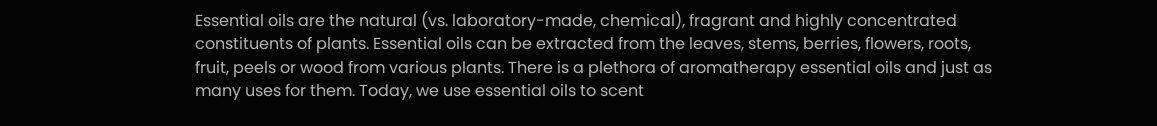Essential oils are the natural (vs. laboratory-made, chemical), fragrant and highly concentrated constituents of plants. Essential oils can be extracted from the leaves, stems, berries, flowers, roots, fruit, peels or wood from various plants. There is a plethora of aromatherapy essential oils and just as many uses for them. Today, we use essential oils to scent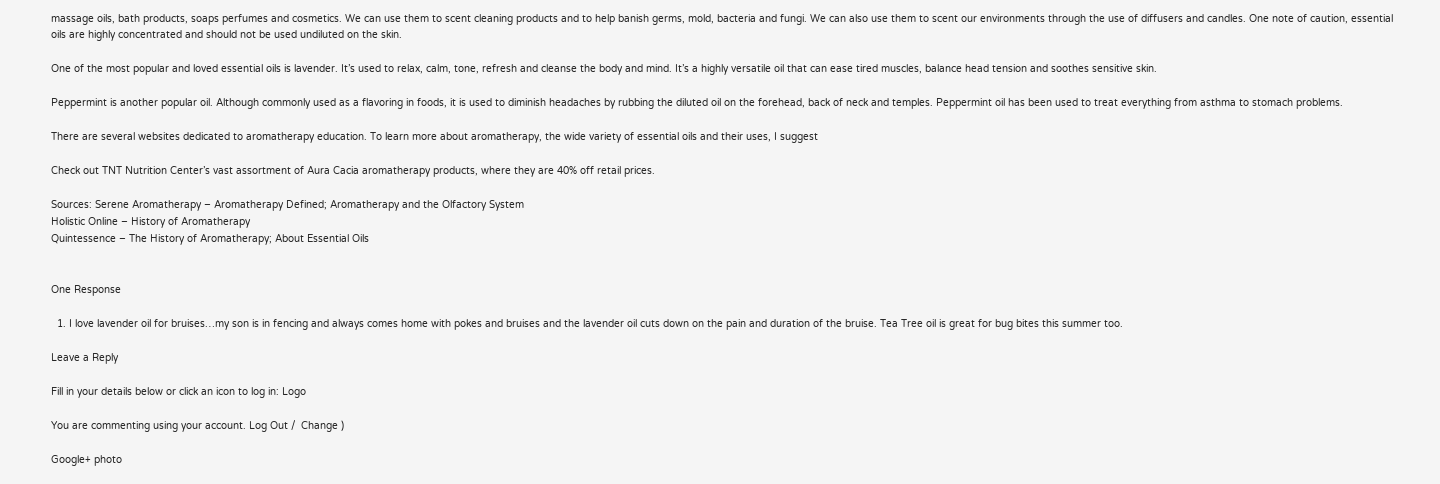massage oils, bath products, soaps perfumes and cosmetics. We can use them to scent cleaning products and to help banish germs, mold, bacteria and fungi. We can also use them to scent our environments through the use of diffusers and candles. One note of caution, essential oils are highly concentrated and should not be used undiluted on the skin.

One of the most popular and loved essential oils is lavender. It’s used to relax, calm, tone, refresh and cleanse the body and mind. It’s a highly versatile oil that can ease tired muscles, balance head tension and soothes sensitive skin.

Peppermint is another popular oil. Although commonly used as a flavoring in foods, it is used to diminish headaches by rubbing the diluted oil on the forehead, back of neck and temples. Peppermint oil has been used to treat everything from asthma to stomach problems.

There are several websites dedicated to aromatherapy education. To learn more about aromatherapy, the wide variety of essential oils and their uses, I suggest

Check out TNT Nutrition Center’s vast assortment of Aura Cacia aromatherapy products, where they are 40% off retail prices.

Sources: Serene Aromatherapy – Aromatherapy Defined; Aromatherapy and the Olfactory System
Holistic Online – History of Aromatherapy
Quintessence – The History of Aromatherapy; About Essential Oils


One Response

  1. I love lavender oil for bruises…my son is in fencing and always comes home with pokes and bruises and the lavender oil cuts down on the pain and duration of the bruise. Tea Tree oil is great for bug bites this summer too.

Leave a Reply

Fill in your details below or click an icon to log in: Logo

You are commenting using your account. Log Out /  Change )

Google+ photo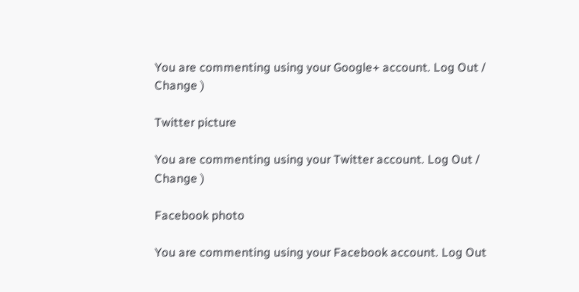You are commenting using your Google+ account. Log Out /  Change )

Twitter picture

You are commenting using your Twitter account. Log Out /  Change )

Facebook photo

You are commenting using your Facebook account. Log Out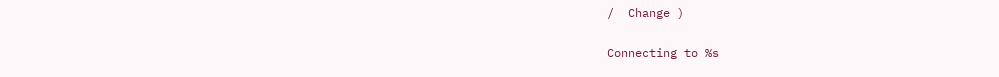/  Change )

Connecting to %s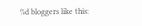%d bloggers like this: